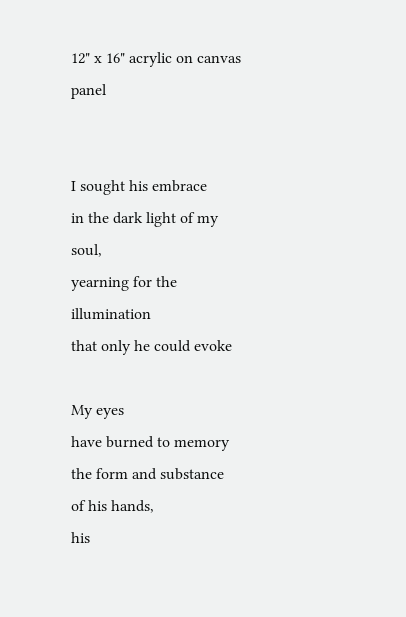12" x 16" acrylic on canvas panel


I sought his embrace
in the dark light of my soul,
yearning for the illumination
that only he could evoke

My eyes
have burned to memory
the form and substance
of his hands,
his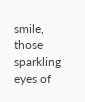smile,
those sparkling eyes of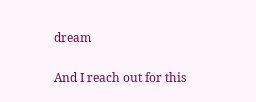dream

And I reach out for this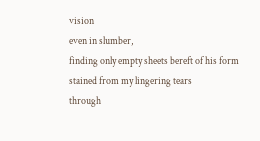vision
even in slumber,
finding only empty sheets bereft of his form
stained from my lingering tears
through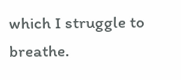which I struggle to breathe.